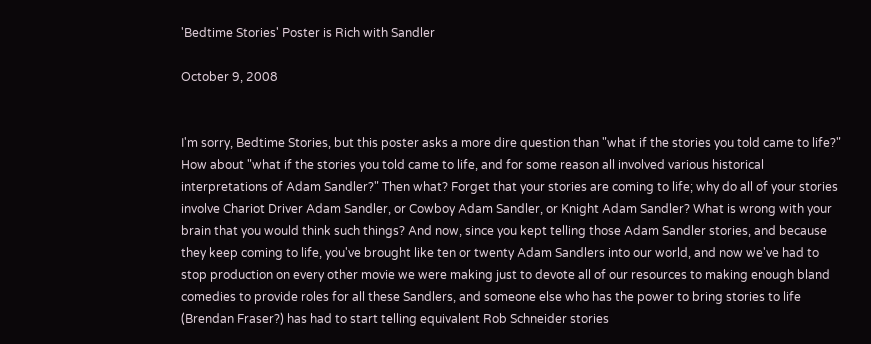'Bedtime Stories' Poster is Rich with Sandler

October 9, 2008


I'm sorry, Bedtime Stories, but this poster asks a more dire question than "what if the stories you told came to life?" How about "what if the stories you told came to life, and for some reason all involved various historical interpretations of Adam Sandler?" Then what? Forget that your stories are coming to life; why do all of your stories involve Chariot Driver Adam Sandler, or Cowboy Adam Sandler, or Knight Adam Sandler? What is wrong with your brain that you would think such things? And now, since you kept telling those Adam Sandler stories, and because they keep coming to life, you've brought like ten or twenty Adam Sandlers into our world, and now we've had to stop production on every other movie we were making just to devote all of our resources to making enough bland comedies to provide roles for all these Sandlers, and someone else who has the power to bring stories to life (Brendan Fraser?) has had to start telling equivalent Rob Schneider stories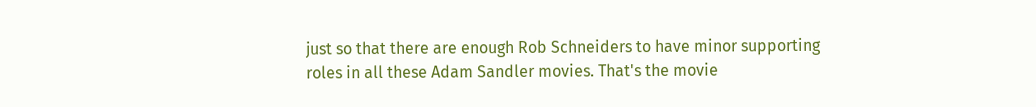just so that there are enough Rob Schneiders to have minor supporting roles in all these Adam Sandler movies. That's the movie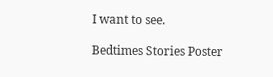I want to see.

Bedtimes Stories Poster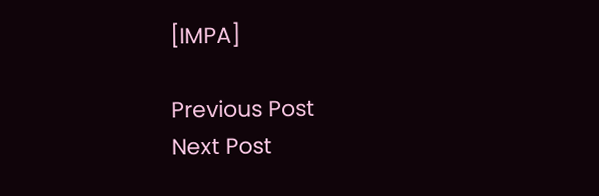[IMPA]

Previous Post
Next Post